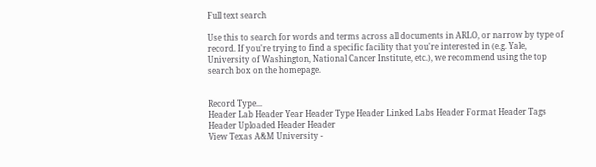Full text search

Use this to search for words and terms across all documents in ARLO, or narrow by type of record. If you're trying to find a specific facility that you're interested in (e.g. Yale, University of Washington, National Cancer Institute, etc.), we recommend using the top search box on the homepage.


Record Type...
Header Lab Header Year Header Type Header Linked Labs Header Format Header Tags Header Uploaded Header Header
View Texas A&M University -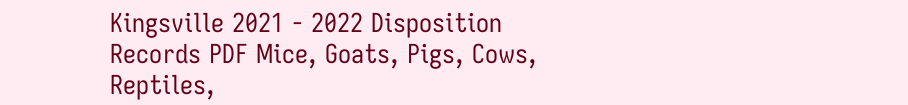Kingsville 2021 - 2022 Disposition Records PDF Mice, Goats, Pigs, Cows, Reptiles,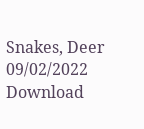Snakes, Deer 09/02/2022 Download